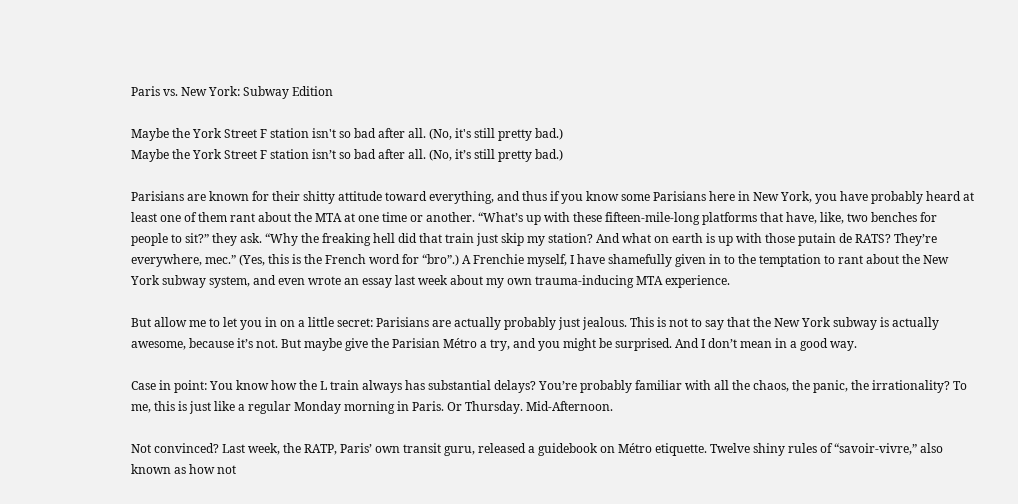Paris vs. New York: Subway Edition

Maybe the York Street F station isn't so bad after all. (No, it's still pretty bad.)
Maybe the York Street F station isn’t so bad after all. (No, it’s still pretty bad.)

Parisians are known for their shitty attitude toward everything, and thus if you know some Parisians here in New York, you have probably heard at least one of them rant about the MTA at one time or another. “What’s up with these fifteen-mile-long platforms that have, like, two benches for people to sit?” they ask. “Why the freaking hell did that train just skip my station? And what on earth is up with those putain de RATS? They’re everywhere, mec.” (Yes, this is the French word for “bro”.) A Frenchie myself, I have shamefully given in to the temptation to rant about the New York subway system, and even wrote an essay last week about my own trauma-inducing MTA experience.

But allow me to let you in on a little secret: Parisians are actually probably just jealous. This is not to say that the New York subway is actually awesome, because it’s not. But maybe give the Parisian Métro a try, and you might be surprised. And I don’t mean in a good way.

Case in point: You know how the L train always has substantial delays? You’re probably familiar with all the chaos, the panic, the irrationality? To me, this is just like a regular Monday morning in Paris. Or Thursday. Mid-Afternoon.

Not convinced? Last week, the RATP, Paris’ own transit guru, released a guidebook on Métro etiquette. Twelve shiny rules of “savoir-vivre,” also known as how not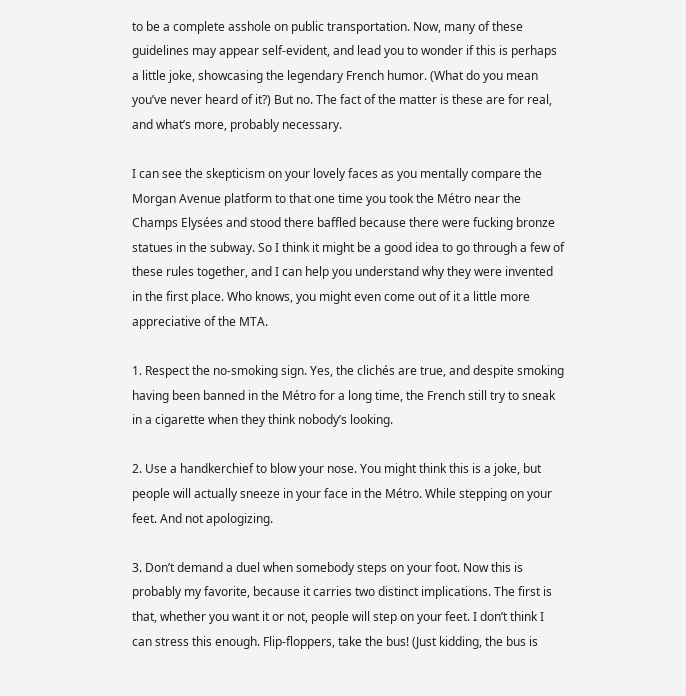to be a complete asshole on public transportation. Now, many of these guidelines may appear self-evident, and lead you to wonder if this is perhaps a little joke, showcasing the legendary French humor. (What do you mean you’ve never heard of it?) But no. The fact of the matter is these are for real, and what’s more, probably necessary.

I can see the skepticism on your lovely faces as you mentally compare the Morgan Avenue platform to that one time you took the Métro near the Champs Elysées and stood there baffled because there were fucking bronze statues in the subway. So I think it might be a good idea to go through a few of these rules together, and I can help you understand why they were invented in the first place. Who knows, you might even come out of it a little more appreciative of the MTA.

1. Respect the no-smoking sign. Yes, the clichés are true, and despite smoking having been banned in the Métro for a long time, the French still try to sneak in a cigarette when they think nobody’s looking.

2. Use a handkerchief to blow your nose. You might think this is a joke, but people will actually sneeze in your face in the Métro. While stepping on your feet. And not apologizing.

3. Don’t demand a duel when somebody steps on your foot. Now this is probably my favorite, because it carries two distinct implications. The first is that, whether you want it or not, people will step on your feet. I don’t think I can stress this enough. Flip-floppers, take the bus! (Just kidding, the bus is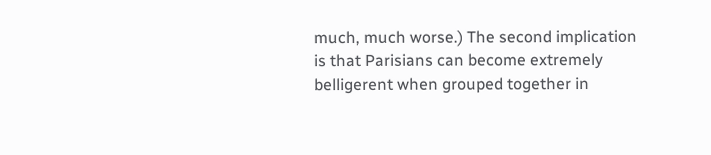much, much worse.) The second implication is that Parisians can become extremely belligerent when grouped together in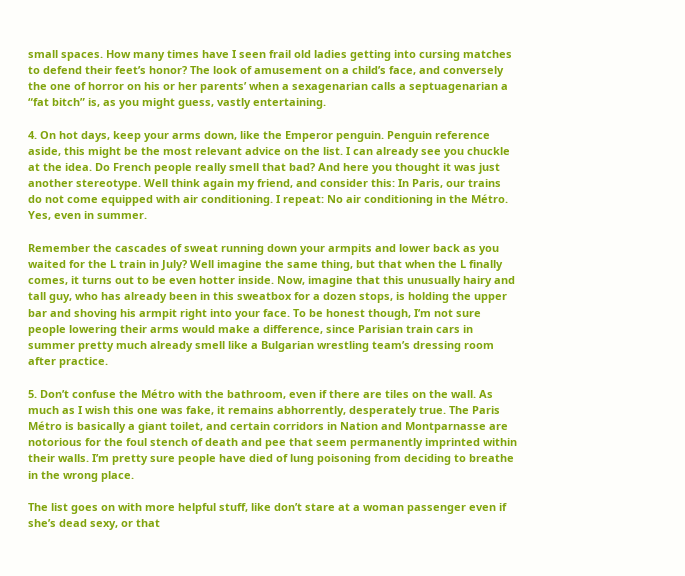small spaces. How many times have I seen frail old ladies getting into cursing matches to defend their feet’s honor? The look of amusement on a child’s face, and conversely the one of horror on his or her parents’ when a sexagenarian calls a septuagenarian a “fat bitch” is, as you might guess, vastly entertaining.

4. On hot days, keep your arms down, like the Emperor penguin. Penguin reference aside, this might be the most relevant advice on the list. I can already see you chuckle at the idea. Do French people really smell that bad? And here you thought it was just another stereotype. Well think again my friend, and consider this: In Paris, our trains do not come equipped with air conditioning. I repeat: No air conditioning in the Métro. Yes, even in summer.

Remember the cascades of sweat running down your armpits and lower back as you waited for the L train in July? Well imagine the same thing, but that when the L finally comes, it turns out to be even hotter inside. Now, imagine that this unusually hairy and tall guy, who has already been in this sweatbox for a dozen stops, is holding the upper bar and shoving his armpit right into your face. To be honest though, I’m not sure people lowering their arms would make a difference, since Parisian train cars in summer pretty much already smell like a Bulgarian wrestling team’s dressing room after practice.

5. Don’t confuse the Métro with the bathroom, even if there are tiles on the wall. As much as I wish this one was fake, it remains abhorrently, desperately true. The Paris Métro is basically a giant toilet, and certain corridors in Nation and Montparnasse are notorious for the foul stench of death and pee that seem permanently imprinted within their walls. I’m pretty sure people have died of lung poisoning from deciding to breathe in the wrong place.

The list goes on with more helpful stuff, like don’t stare at a woman passenger even if she’s dead sexy, or that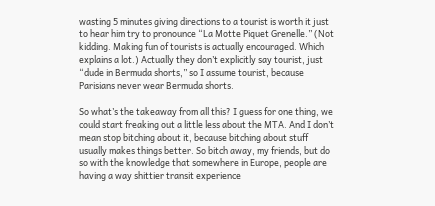wasting 5 minutes giving directions to a tourist is worth it just to hear him try to pronounce “La Motte Piquet Grenelle.” (Not kidding. Making fun of tourists is actually encouraged. Which explains a lot.) Actually they don’t explicitly say tourist, just “dude in Bermuda shorts,” so I assume tourist, because Parisians never wear Bermuda shorts.

So what’s the takeaway from all this? I guess for one thing, we could start freaking out a little less about the MTA. And I don’t mean stop bitching about it, because bitching about stuff usually makes things better. So bitch away, my friends, but do so with the knowledge that somewhere in Europe, people are having a way shittier transit experience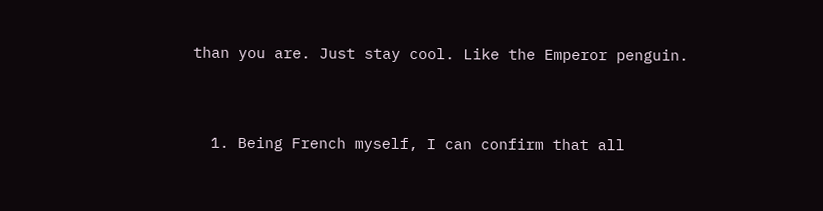than you are. Just stay cool. Like the Emperor penguin.


  1. Being French myself, I can confirm that all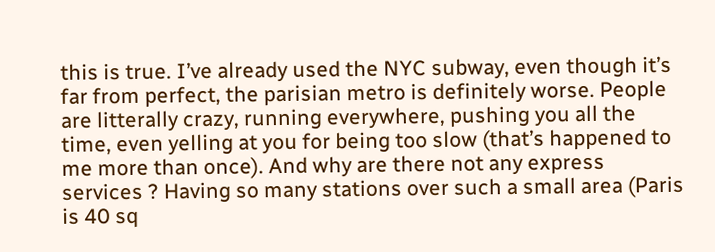this is true. I’ve already used the NYC subway, even though it’s far from perfect, the parisian metro is definitely worse. People are litterally crazy, running everywhere, pushing you all the time, even yelling at you for being too slow (that’s happened to me more than once). And why are there not any express services ? Having so many stations over such a small area (Paris is 40 sq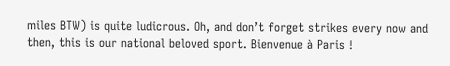miles BTW) is quite ludicrous. Oh, and don’t forget strikes every now and then, this is our national beloved sport. Bienvenue à Paris !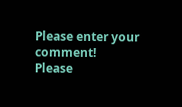Please enter your comment!
Please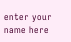enter your name here